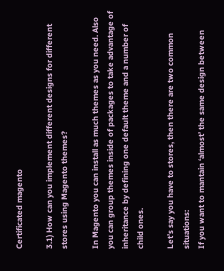Certificated magento

3.1) How can you implement different designs for different stores using Magento themes?

In Magento you can install as much themes as you need. Also you can group themes inside of packages to take advantage of inheritance by defining one default theme and a number of child ones.

Let’s say you have to stores, then there are two common situations:
If you want to mantain ‘almost’ the same design between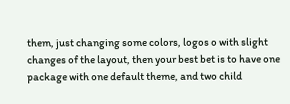them, just changing some colors, logos o with slight changes of the layout, then your best bet is to have one package with one default theme, and two child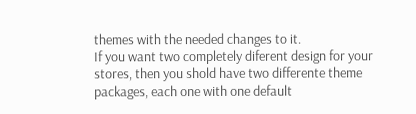themes with the needed changes to it.
If you want two completely diferent design for your stores, then you shold have two differente theme packages, each one with one default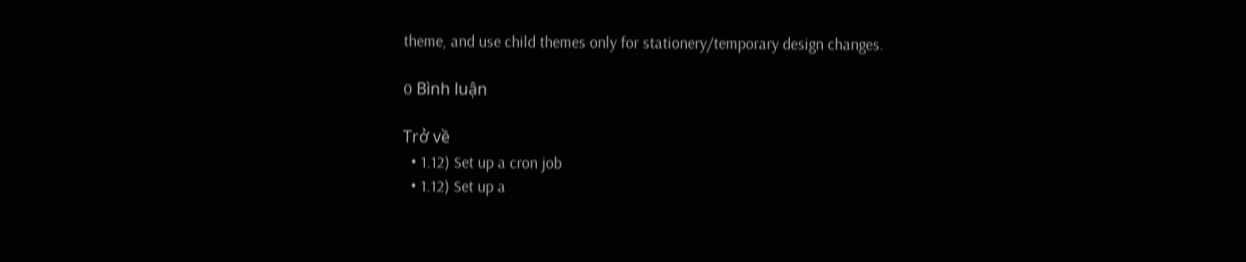theme, and use child themes only for stationery/temporary design changes.

0 Bình luận

Trở về
  • 1.12) Set up a cron job
  • 1.12) Set up a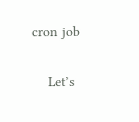cron job

    Let’s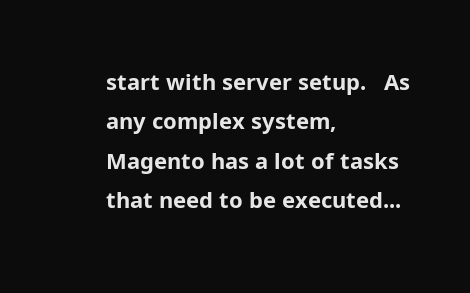start with server setup.   As any complex system, Magento has a lot of tasks that need to be executed...